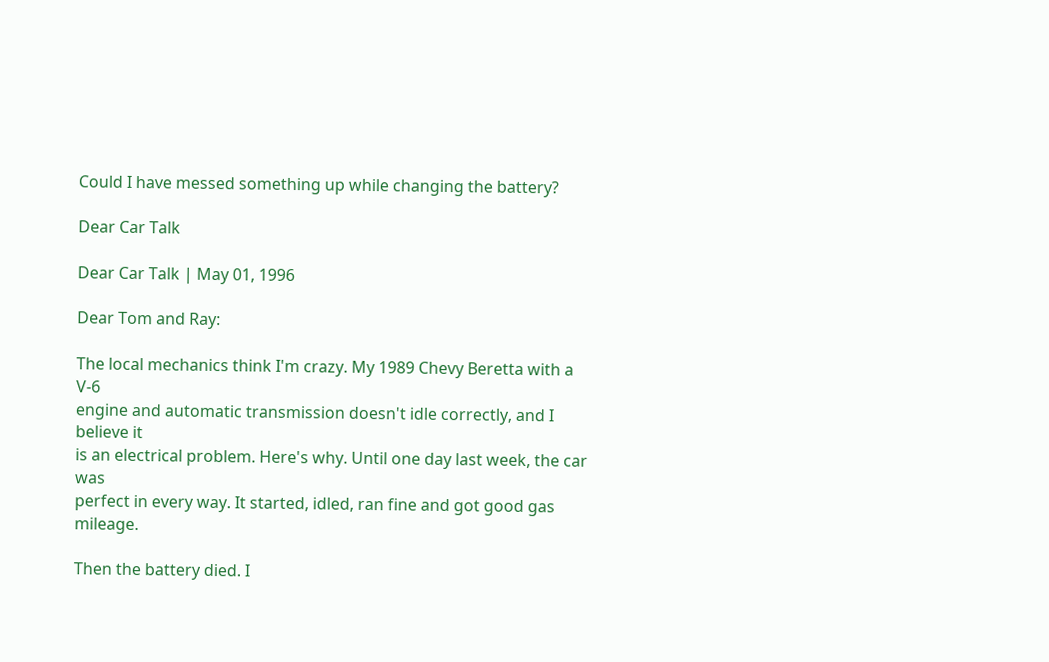Could I have messed something up while changing the battery?

Dear Car Talk

Dear Car Talk | May 01, 1996

Dear Tom and Ray:

The local mechanics think I'm crazy. My 1989 Chevy Beretta with a V-6
engine and automatic transmission doesn't idle correctly, and I believe it
is an electrical problem. Here's why. Until one day last week, the car was
perfect in every way. It started, idled, ran fine and got good gas mileage.

Then the battery died. I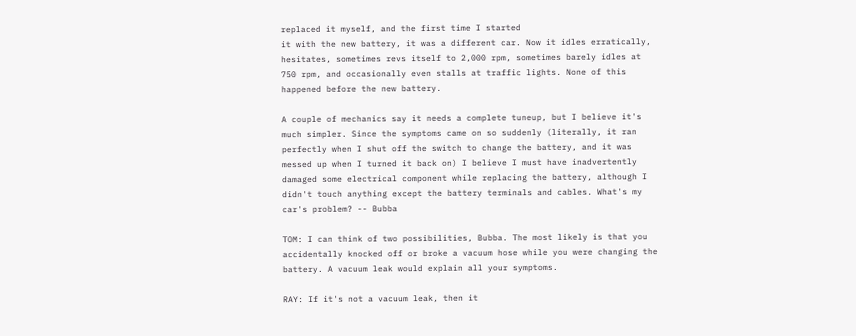replaced it myself, and the first time I started
it with the new battery, it was a different car. Now it idles erratically,
hesitates, sometimes revs itself to 2,000 rpm, sometimes barely idles at
750 rpm, and occasionally even stalls at traffic lights. None of this
happened before the new battery.

A couple of mechanics say it needs a complete tuneup, but I believe it's
much simpler. Since the symptoms came on so suddenly (literally, it ran
perfectly when I shut off the switch to change the battery, and it was
messed up when I turned it back on) I believe I must have inadvertently
damaged some electrical component while replacing the battery, although I
didn't touch anything except the battery terminals and cables. What's my
car's problem? -- Bubba

TOM: I can think of two possibilities, Bubba. The most likely is that you
accidentally knocked off or broke a vacuum hose while you were changing the
battery. A vacuum leak would explain all your symptoms.

RAY: If it's not a vacuum leak, then it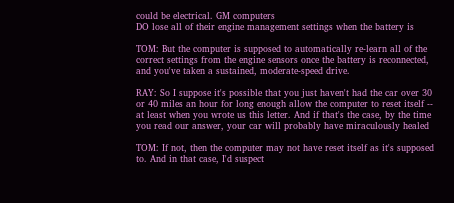could be electrical. GM computers
DO lose all of their engine management settings when the battery is

TOM: But the computer is supposed to automatically re-learn all of the
correct settings from the engine sensors once the battery is reconnected,
and you've taken a sustained, moderate-speed drive.

RAY: So I suppose it's possible that you just haven't had the car over 30
or 40 miles an hour for long enough allow the computer to reset itself --
at least when you wrote us this letter. And if that's the case, by the time
you read our answer, your car will probably have miraculously healed

TOM: If not, then the computer may not have reset itself as it's supposed
to. And in that case, I'd suspect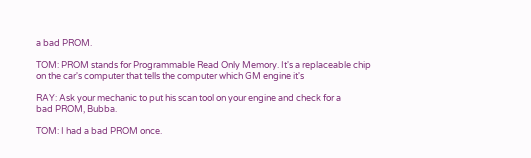a bad PROM.

TOM: PROM stands for Programmable Read Only Memory. It's a replaceable chip
on the car's computer that tells the computer which GM engine it's

RAY: Ask your mechanic to put his scan tool on your engine and check for a
bad PROM, Bubba.

TOM: I had a bad PROM once.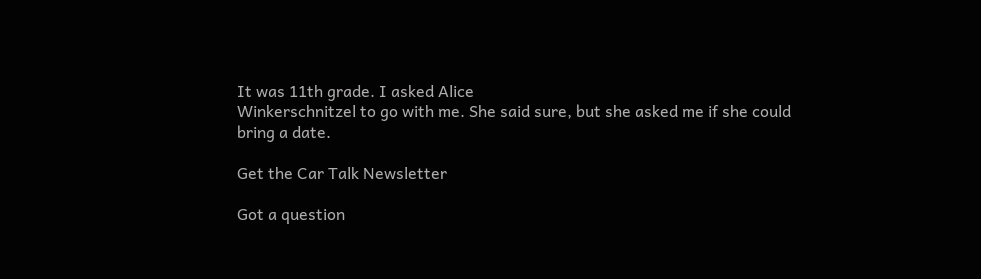It was 11th grade. I asked Alice
Winkerschnitzel to go with me. She said sure, but she asked me if she could
bring a date.

Get the Car Talk Newsletter

Got a question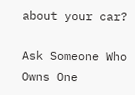about your car?

Ask Someone Who Owns One